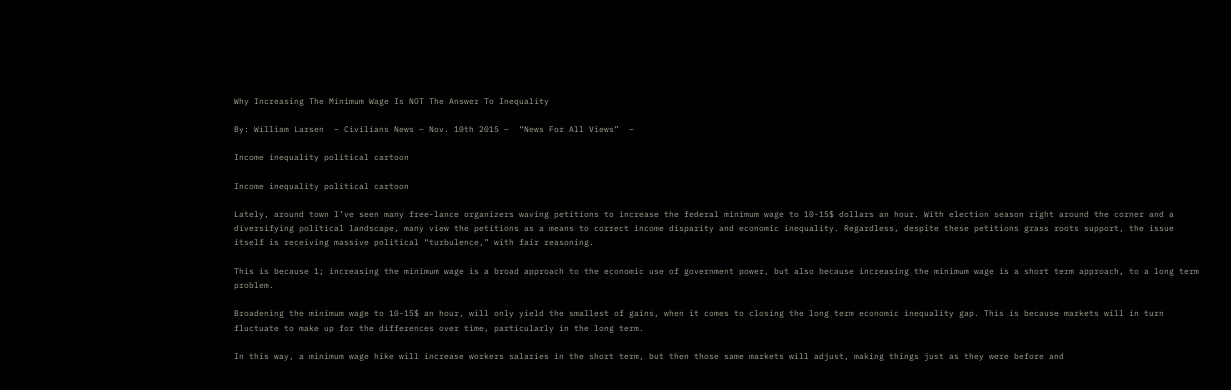Why Increasing The Minimum Wage Is NOT The Answer To Inequality

By: William Larsen  – Civilians News – Nov. 10th 2015 –  “News For All Views”  –

Income inequality political cartoon

Income inequality political cartoon

Lately, around town I’ve seen many free-lance organizers waving petitions to increase the federal minimum wage to 10-15$ dollars an hour. With election season right around the corner and a diversifying political landscape, many view the petitions as a means to correct income disparity and economic inequality. Regardless, despite these petitions grass roots support, the issue itself is receiving massive political “turbulence,” with fair reasoning.

This is because 1; increasing the minimum wage is a broad approach to the economic use of government power, but also because increasing the minimum wage is a short term approach, to a long term problem.

Broadening the minimum wage to 10-15$ an hour, will only yield the smallest of gains, when it comes to closing the long term economic inequality gap. This is because markets will in turn fluctuate to make up for the differences over time, particularly in the long term.

In this way, a minimum wage hike will increase workers salaries in the short term, but then those same markets will adjust, making things just as they were before and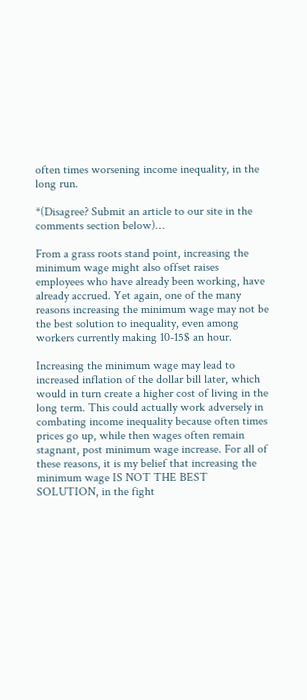often times worsening income inequality, in the long run.

*(Disagree? Submit an article to our site in the comments section below)…

From a grass roots stand point, increasing the minimum wage might also offset raises employees who have already been working, have already accrued. Yet again, one of the many reasons increasing the minimum wage may not be the best solution to inequality, even among workers currently making 10-15$ an hour.

Increasing the minimum wage may lead to increased inflation of the dollar bill later, which would in turn create a higher cost of living in the long term. This could actually work adversely in combating income inequality because often times prices go up, while then wages often remain stagnant, post minimum wage increase. For all of these reasons, it is my belief that increasing the minimum wage IS NOT THE BEST SOLUTION, in the fight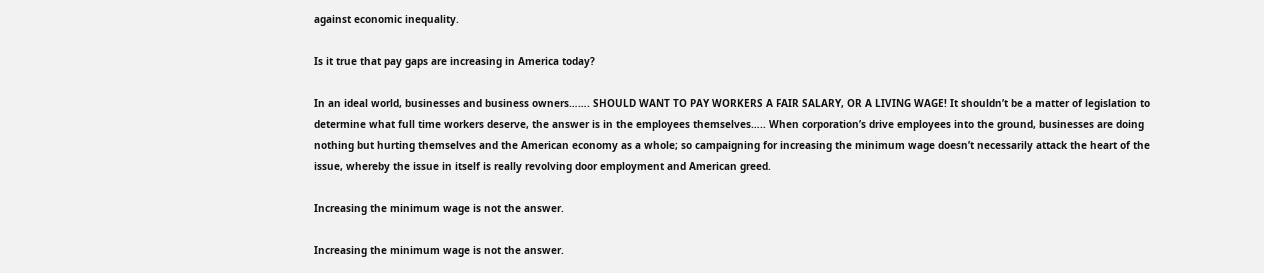against economic inequality.

Is it true that pay gaps are increasing in America today?

In an ideal world, businesses and business owners……. SHOULD WANT TO PAY WORKERS A FAIR SALARY, OR A LIVING WAGE! It shouldn’t be a matter of legislation to determine what full time workers deserve, the answer is in the employees themselves….. When corporation’s drive employees into the ground, businesses are doing nothing but hurting themselves and the American economy as a whole; so campaigning for increasing the minimum wage doesn’t necessarily attack the heart of the issue, whereby the issue in itself is really revolving door employment and American greed.

Increasing the minimum wage is not the answer.

Increasing the minimum wage is not the answer.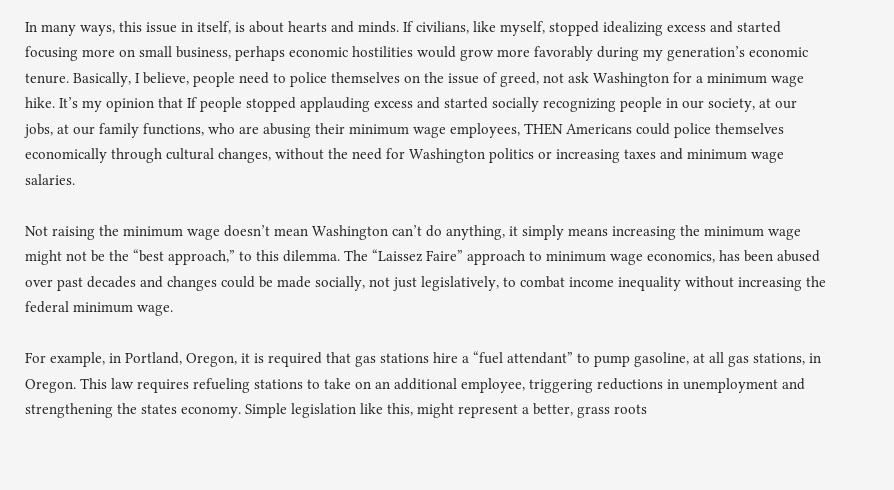In many ways, this issue in itself, is about hearts and minds. If civilians, like myself, stopped idealizing excess and started focusing more on small business, perhaps economic hostilities would grow more favorably during my generation’s economic tenure. Basically, I believe, people need to police themselves on the issue of greed, not ask Washington for a minimum wage hike. It’s my opinion that If people stopped applauding excess and started socially recognizing people in our society, at our jobs, at our family functions, who are abusing their minimum wage employees, THEN Americans could police themselves economically through cultural changes, without the need for Washington politics or increasing taxes and minimum wage salaries.

Not raising the minimum wage doesn’t mean Washington can’t do anything, it simply means increasing the minimum wage might not be the “best approach,” to this dilemma. The “Laissez Faire” approach to minimum wage economics, has been abused over past decades and changes could be made socially, not just legislatively, to combat income inequality without increasing the federal minimum wage.

For example, in Portland, Oregon, it is required that gas stations hire a “fuel attendant” to pump gasoline, at all gas stations, in Oregon. This law requires refueling stations to take on an additional employee, triggering reductions in unemployment and strengthening the states economy. Simple legislation like this, might represent a better, grass roots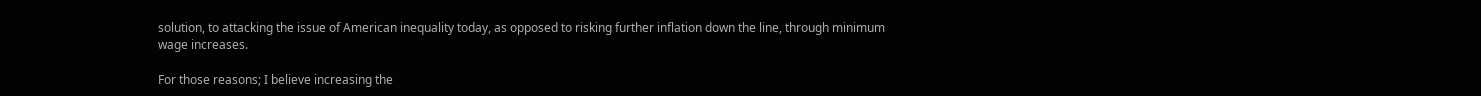solution, to attacking the issue of American inequality today, as opposed to risking further inflation down the line, through minimum wage increases.

For those reasons; I believe increasing the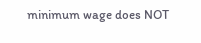minimum wage does NOT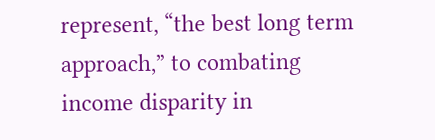represent, “the best long term approach,” to combating income disparity in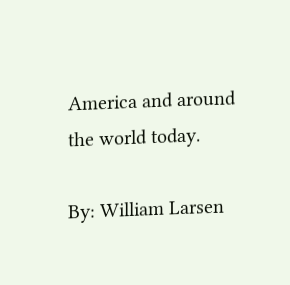America and around the world today.

By: William Larsen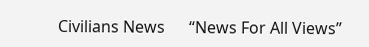Civilians News      “News For All Views”